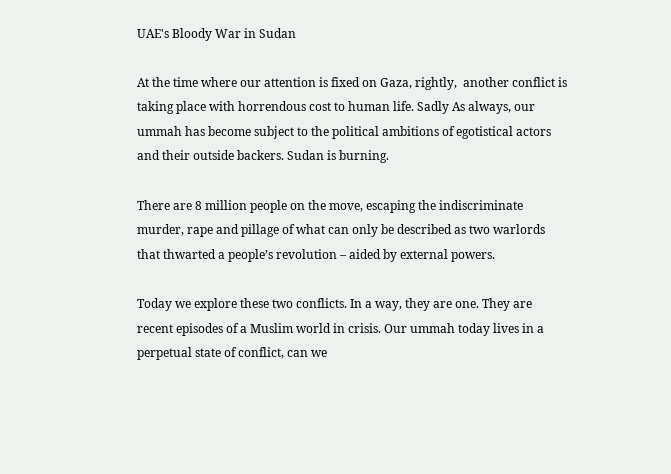UAE's Bloody War in Sudan

At the time where our attention is fixed on Gaza, rightly,  another conflict is taking place with horrendous cost to human life. Sadly As always, our ummah has become subject to the political ambitions of egotistical actors and their outside backers. Sudan is burning.

There are 8 million people on the move, escaping the indiscriminate murder, rape and pillage of what can only be described as two warlords that thwarted a people’s revolution – aided by external powers.

Today we explore these two conflicts. In a way, they are one. They are recent episodes of a Muslim world in crisis. Our ummah today lives in a perpetual state of conflict, can we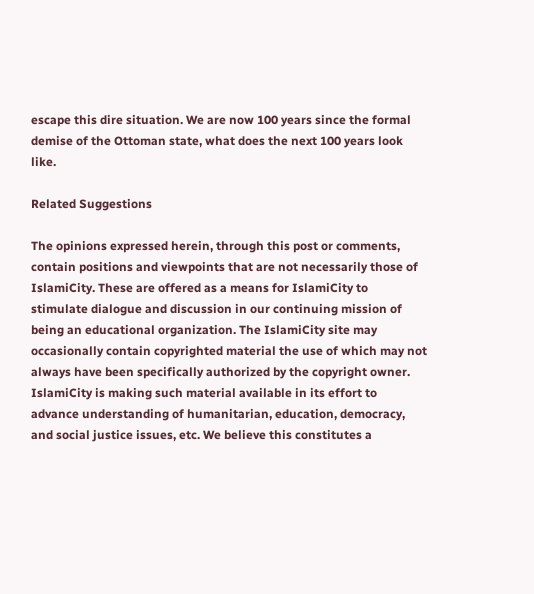escape this dire situation. We are now 100 years since the formal demise of the Ottoman state, what does the next 100 years look like.

Related Suggestions

The opinions expressed herein, through this post or comments, contain positions and viewpoints that are not necessarily those of IslamiCity. These are offered as a means for IslamiCity to stimulate dialogue and discussion in our continuing mission of being an educational organization. The IslamiCity site may occasionally contain copyrighted material the use of which may not always have been specifically authorized by the copyright owner. IslamiCity is making such material available in its effort to advance understanding of humanitarian, education, democracy, and social justice issues, etc. We believe this constitutes a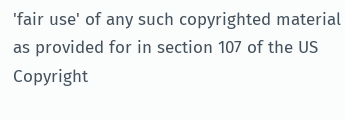'fair use' of any such copyrighted material as provided for in section 107 of the US Copyright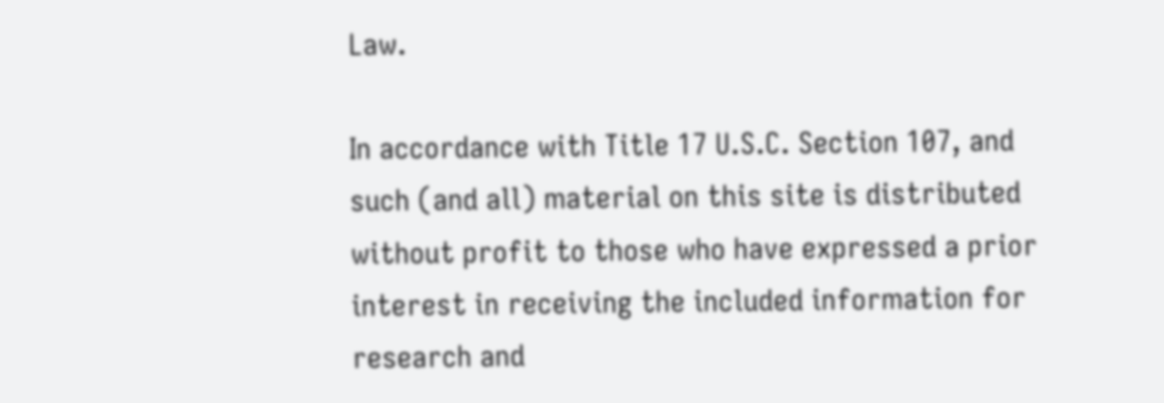Law.

In accordance with Title 17 U.S.C. Section 107, and such (and all) material on this site is distributed without profit to those who have expressed a prior interest in receiving the included information for research and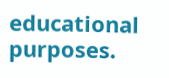educational purposes.